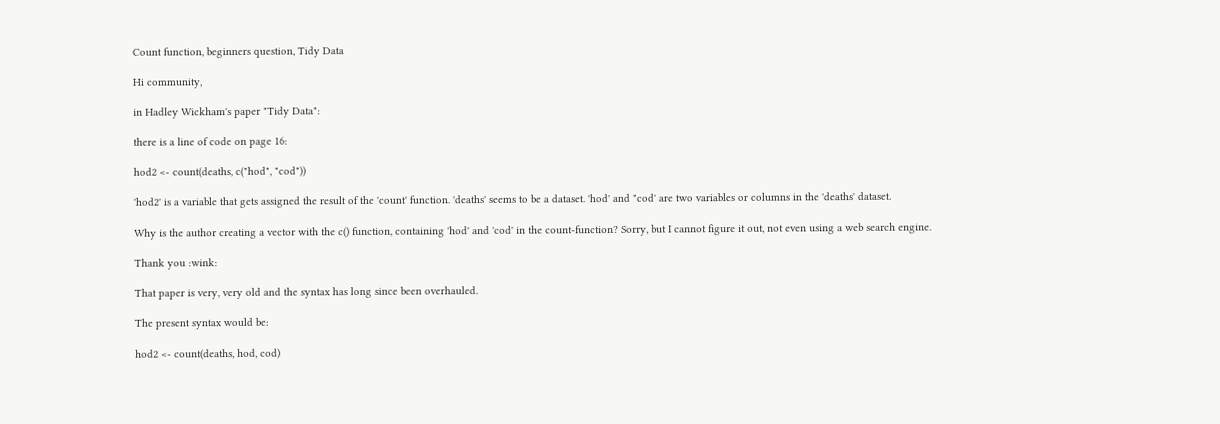Count function, beginners question, Tidy Data

Hi community,

in Hadley Wickham's paper "Tidy Data":

there is a line of code on page 16:

hod2 <- count(deaths, c("hod", "cod"))

'hod2' is a variable that gets assigned the result of the 'count' function. 'deaths' seems to be a dataset. 'hod' and "cod' are two variables or columns in the 'deaths' dataset.

Why is the author creating a vector with the c() function, containing 'hod' and 'cod' in the count-function? Sorry, but I cannot figure it out, not even using a web search engine.

Thank you :wink:

That paper is very, very old and the syntax has long since been overhauled.

The present syntax would be:

hod2 <- count(deaths, hod, cod)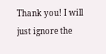Thank you! I will just ignore the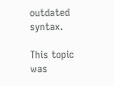outdated syntax.

This topic was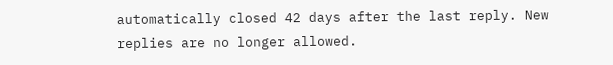automatically closed 42 days after the last reply. New replies are no longer allowed.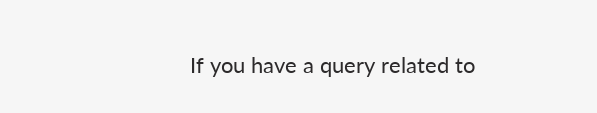If you have a query related to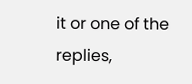it or one of the replies,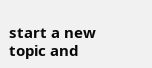start a new topic and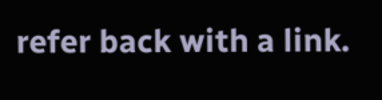refer back with a link.